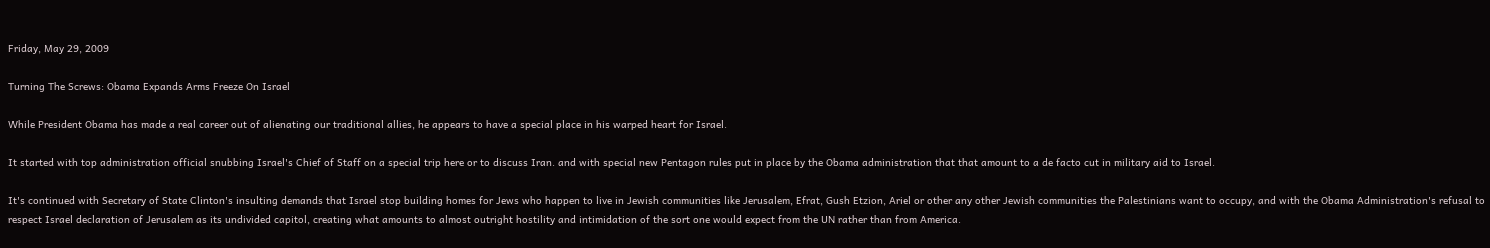Friday, May 29, 2009

Turning The Screws: Obama Expands Arms Freeze On Israel

While President Obama has made a real career out of alienating our traditional allies, he appears to have a special place in his warped heart for Israel.

It started with top administration official snubbing Israel's Chief of Staff on a special trip here or to discuss Iran. and with special new Pentagon rules put in place by the Obama administration that that amount to a de facto cut in military aid to Israel.

It's continued with Secretary of State Clinton's insulting demands that Israel stop building homes for Jews who happen to live in Jewish communities like Jerusalem, Efrat, Gush Etzion, Ariel or other any other Jewish communities the Palestinians want to occupy, and with the Obama Administration's refusal to respect Israel declaration of Jerusalem as its undivided capitol, creating what amounts to almost outright hostility and intimidation of the sort one would expect from the UN rather than from America.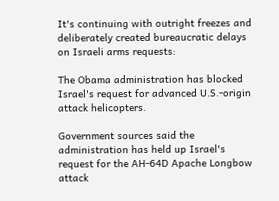It's continuing with outright freezes and deliberately created bureaucratic delays on Israeli arms requests:

The Obama administration has blocked Israel's request for advanced U.S.-origin attack helicopters.

Government sources said the administration has held up Israel's request for the AH-64D Apache Longbow attack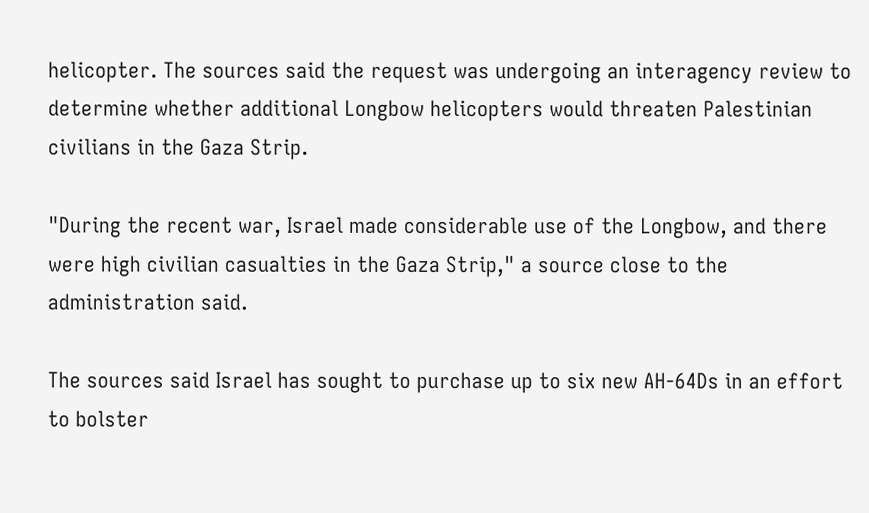helicopter. The sources said the request was undergoing an interagency review to determine whether additional Longbow helicopters would threaten Palestinian civilians in the Gaza Strip.

"During the recent war, Israel made considerable use of the Longbow, and there were high civilian casualties in the Gaza Strip," a source close to the administration said.

The sources said Israel has sought to purchase up to six new AH-64Ds in an effort to bolster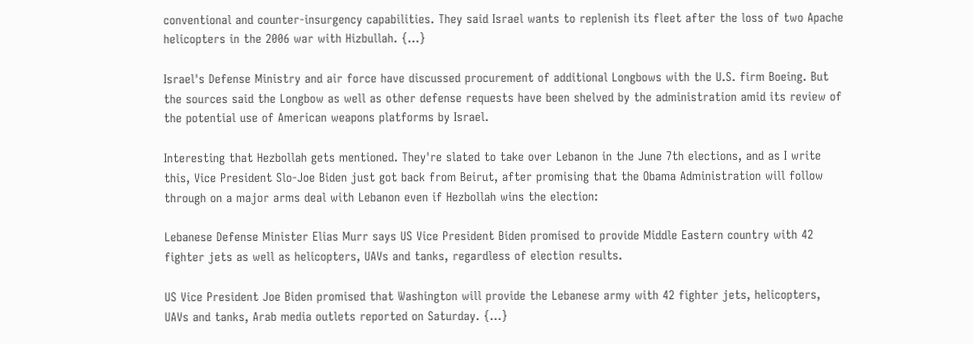conventional and counter-insurgency capabilities. They said Israel wants to replenish its fleet after the loss of two Apache helicopters in the 2006 war with Hizbullah. {...}

Israel's Defense Ministry and air force have discussed procurement of additional Longbows with the U.S. firm Boeing. But the sources said the Longbow as well as other defense requests have been shelved by the administration amid its review of the potential use of American weapons platforms by Israel.

Interesting that Hezbollah gets mentioned. They're slated to take over Lebanon in the June 7th elections, and as I write this, Vice President Slo-Joe Biden just got back from Beirut, after promising that the Obama Administration will follow through on a major arms deal with Lebanon even if Hezbollah wins the election:

Lebanese Defense Minister Elias Murr says US Vice President Biden promised to provide Middle Eastern country with 42 fighter jets as well as helicopters, UAVs and tanks, regardless of election results.

US Vice President Joe Biden promised that Washington will provide the Lebanese army with 42 fighter jets, helicopters, UAVs and tanks, Arab media outlets reported on Saturday. {...}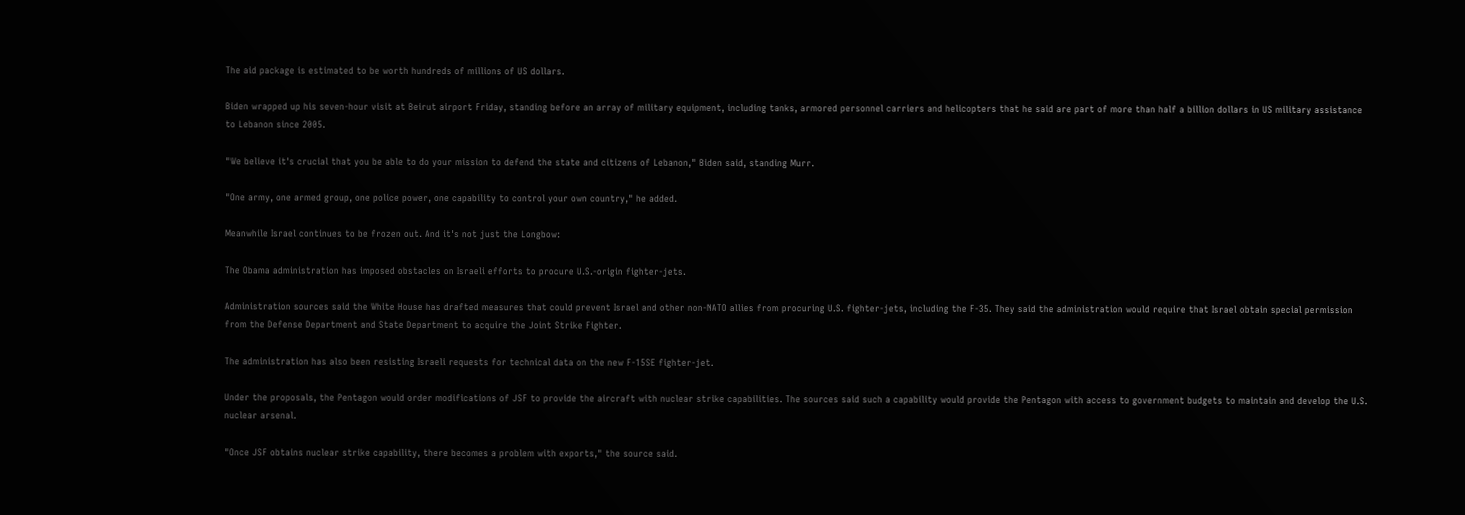The aid package is estimated to be worth hundreds of millions of US dollars.

Biden wrapped up his seven-hour visit at Beirut airport Friday, standing before an array of military equipment, including tanks, armored personnel carriers and helicopters that he said are part of more than half a billion dollars in US military assistance to Lebanon since 2005.

"We believe it's crucial that you be able to do your mission to defend the state and citizens of Lebanon," Biden said, standing Murr.

"One army, one armed group, one police power, one capability to control your own country," he added.

Meanwhile Israel continues to be frozen out. And it's not just the Longbow:

The Obama administration has imposed obstacles on Israeli efforts to procure U.S.-origin fighter-jets.

Administration sources said the White House has drafted measures that could prevent Israel and other non-NATO allies from procuring U.S. fighter-jets, including the F-35. They said the administration would require that Israel obtain special permission from the Defense Department and State Department to acquire the Joint Strike Fighter.

The administration has also been resisting Israeli requests for technical data on the new F-15SE fighter-jet.

Under the proposals, the Pentagon would order modifications of JSF to provide the aircraft with nuclear strike capabilities. The sources said such a capability would provide the Pentagon with access to government budgets to maintain and develop the U.S. nuclear arsenal.

"Once JSF obtains nuclear strike capability, there becomes a problem with exports," the source said.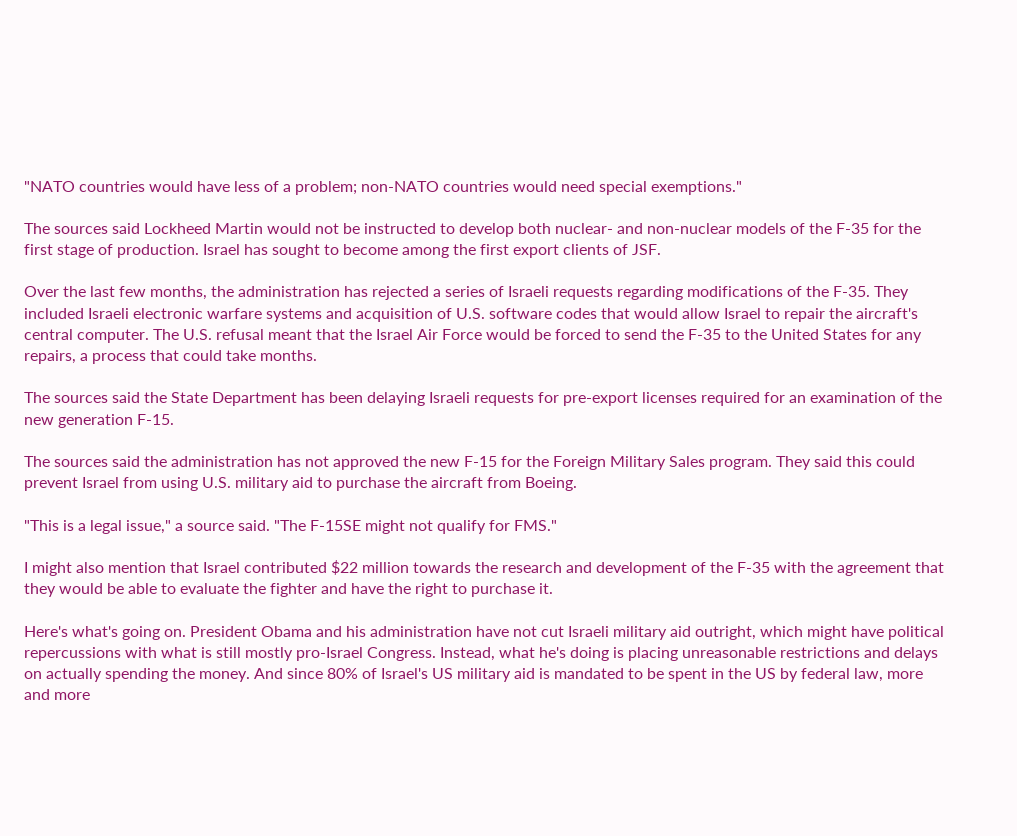"NATO countries would have less of a problem; non-NATO countries would need special exemptions."

The sources said Lockheed Martin would not be instructed to develop both nuclear- and non-nuclear models of the F-35 for the first stage of production. Israel has sought to become among the first export clients of JSF.

Over the last few months, the administration has rejected a series of Israeli requests regarding modifications of the F-35. They included Israeli electronic warfare systems and acquisition of U.S. software codes that would allow Israel to repair the aircraft's central computer. The U.S. refusal meant that the Israel Air Force would be forced to send the F-35 to the United States for any repairs, a process that could take months.

The sources said the State Department has been delaying Israeli requests for pre-export licenses required for an examination of the new generation F-15.

The sources said the administration has not approved the new F-15 for the Foreign Military Sales program. They said this could prevent Israel from using U.S. military aid to purchase the aircraft from Boeing.

"This is a legal issue," a source said. "The F-15SE might not qualify for FMS."

I might also mention that Israel contributed $22 million towards the research and development of the F-35 with the agreement that they would be able to evaluate the fighter and have the right to purchase it.

Here's what's going on. President Obama and his administration have not cut Israeli military aid outright, which might have political repercussions with what is still mostly pro-Israel Congress. Instead, what he's doing is placing unreasonable restrictions and delays on actually spending the money. And since 80% of Israel's US military aid is mandated to be spent in the US by federal law, more and more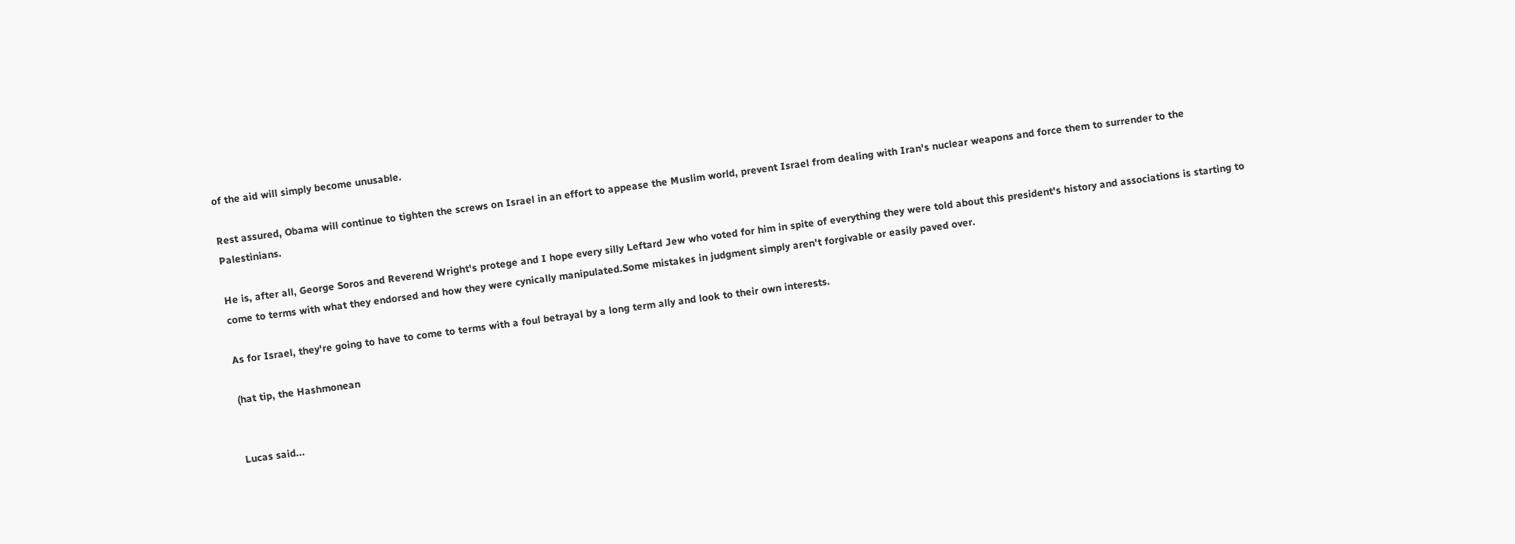of the aid will simply become unusable.

Rest assured, Obama will continue to tighten the screws on Israel in an effort to appease the Muslim world, prevent Israel from dealing with Iran's nuclear weapons and force them to surrender to the Palestinians.

He is, after all, George Soros and Reverend Wright's protege and I hope every silly Leftard Jew who voted for him in spite of everything they were told about this president's history and associations is starting to come to terms with what they endorsed and how they were cynically manipulated.Some mistakes in judgment simply aren't forgivable or easily paved over.

As for Israel, they're going to have to come to terms with a foul betrayal by a long term ally and look to their own interests.

(hat tip, the Hashmonean


Lucas said...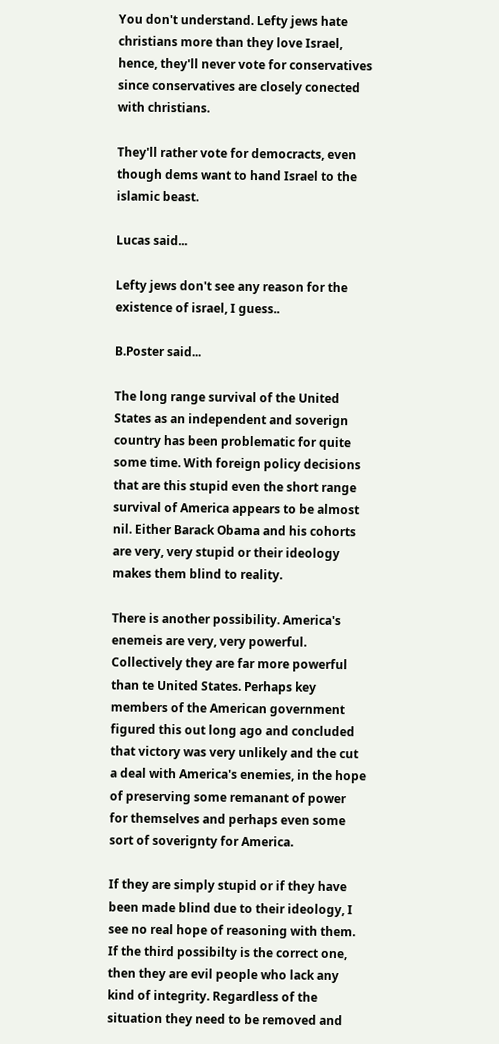You don't understand. Lefty jews hate christians more than they love Israel, hence, they'll never vote for conservatives since conservatives are closely conected with christians.

They'll rather vote for democracts, even though dems want to hand Israel to the islamic beast.

Lucas said...

Lefty jews don't see any reason for the existence of israel, I guess..

B.Poster said...

The long range survival of the United States as an independent and soverign country has been problematic for quite some time. With foreign policy decisions that are this stupid even the short range survival of America appears to be almost nil. Either Barack Obama and his cohorts are very, very stupid or their ideology makes them blind to reality.

There is another possibility. America's enemeis are very, very powerful. Collectively they are far more powerful than te United States. Perhaps key members of the American government figured this out long ago and concluded that victory was very unlikely and the cut a deal with America's enemies, in the hope of preserving some remanant of power for themselves and perhaps even some sort of soverignty for America.

If they are simply stupid or if they have been made blind due to their ideology, I see no real hope of reasoning with them. If the third possibilty is the correct one, then they are evil people who lack any kind of integrity. Regardless of the situation they need to be removed and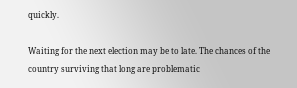quickly.

Waiting for the next election may be to late. The chances of the country surviving that long are problematic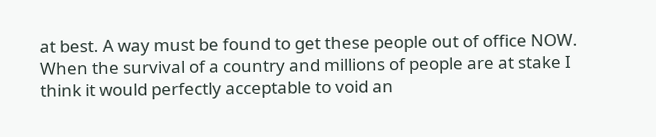at best. A way must be found to get these people out of office NOW. When the survival of a country and millions of people are at stake I think it would perfectly acceptable to void an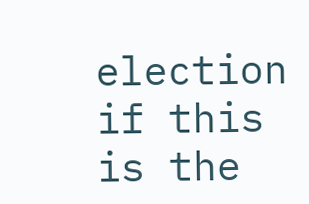election if this is the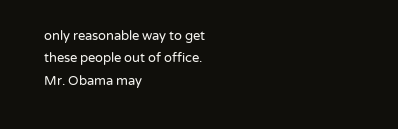only reasonable way to get these people out of office. Mr. Obama may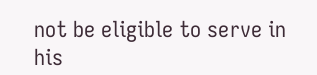not be eligible to serve in his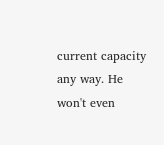current capacity any way. He won't even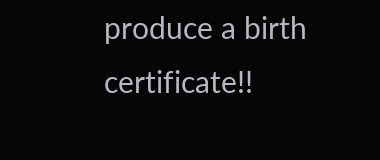produce a birth certificate!!